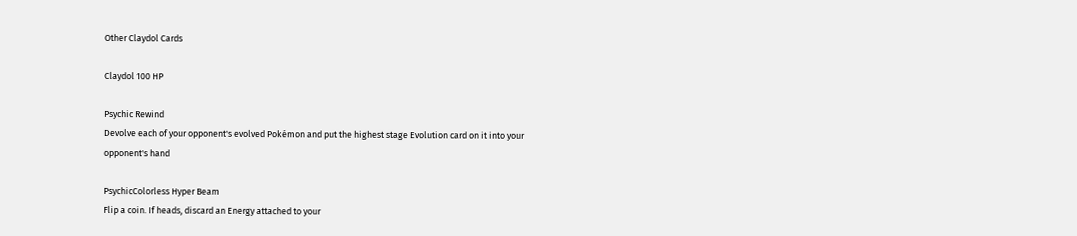Other Claydol Cards

Claydol 100 HP

Psychic Rewind
Devolve each of your opponent's evolved Pokémon and put the highest stage Evolution card on it into your opponent's hand

PsychicColorless Hyper Beam
Flip a coin. If heads, discard an Energy attached to your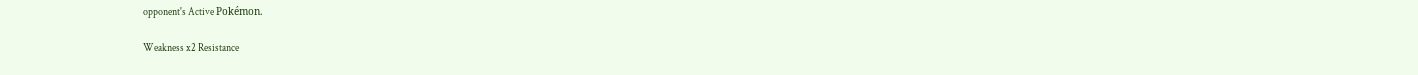opponent's Active Pokémon.

Weakness x2 Resistance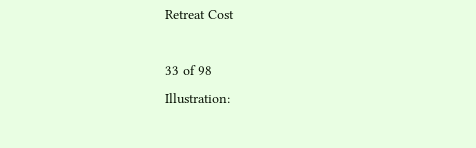Retreat Cost

33 of 98
Illustration: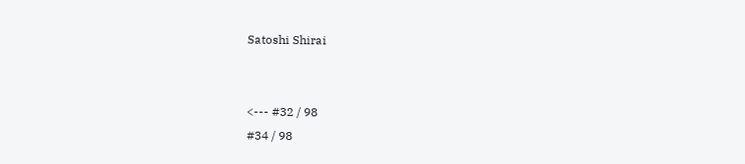Satoshi Shirai


<--- #32 / 98
#34 / 98